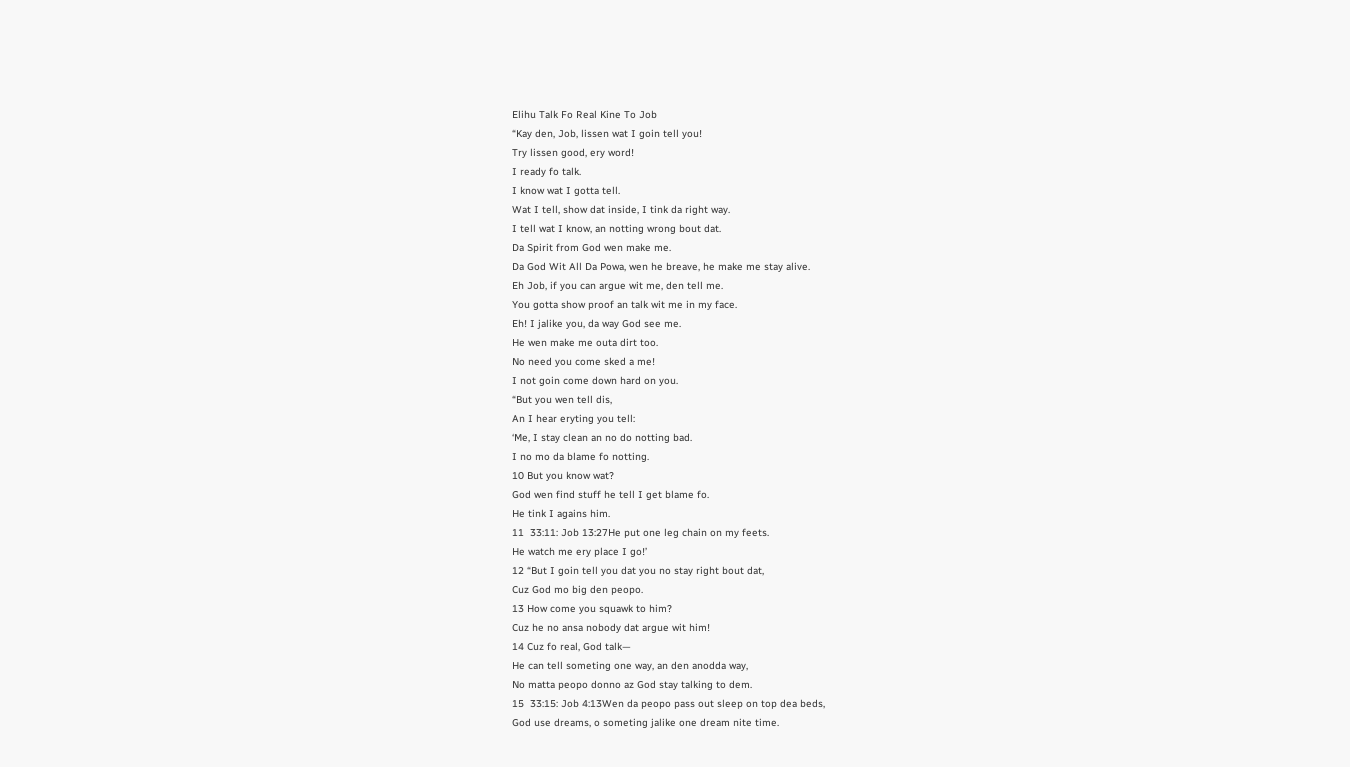Elihu Talk Fo Real Kine To Job
“Kay den, Job, lissen wat I goin tell you!
Try lissen good, ery word!
I ready fo talk.
I know wat I gotta tell.
Wat I tell, show dat inside, I tink da right way.
I tell wat I know, an notting wrong bout dat.
Da Spirit from God wen make me.
Da God Wit All Da Powa, wen he breave, he make me stay alive.
Eh Job, if you can argue wit me, den tell me.
You gotta show proof an talk wit me in my face.
Eh! I jalike you, da way God see me.
He wen make me outa dirt too.
No need you come sked a me!
I not goin come down hard on you.
“But you wen tell dis,
An I hear eryting you tell:
‘Me, I stay clean an no do notting bad.
I no mo da blame fo notting.
10 But you know wat?
God wen find stuff he tell I get blame fo.
He tink I agains him.
11  33:11: Job 13:27He put one leg chain on my feets.
He watch me ery place I go!’
12 “But I goin tell you dat you no stay right bout dat,
Cuz God mo big den peopo.
13 How come you squawk to him?
Cuz he no ansa nobody dat argue wit him!
14 Cuz fo real, God talk—
He can tell someting one way, an den anodda way,
No matta peopo donno az God stay talking to dem.
15  33:15: Job 4:13Wen da peopo pass out sleep on top dea beds,
God use dreams, o someting jalike one dream nite time.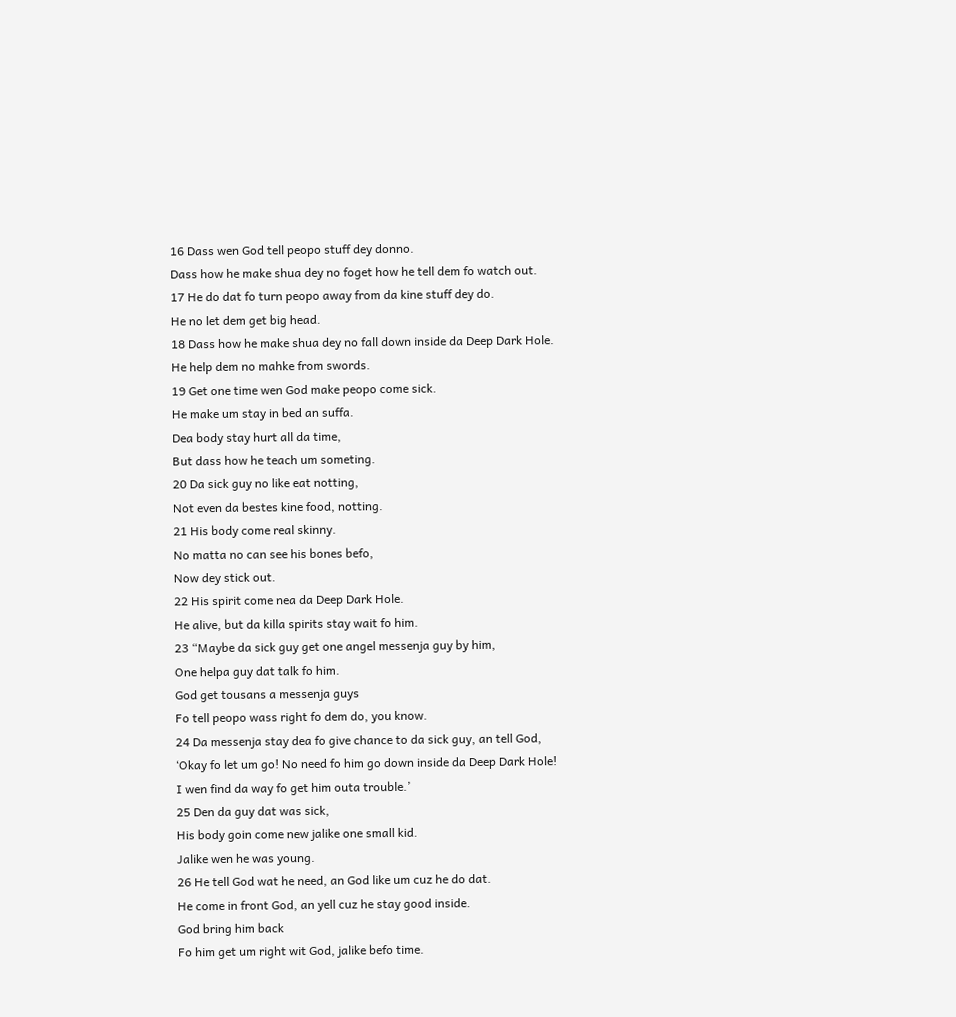16 Dass wen God tell peopo stuff dey donno.
Dass how he make shua dey no foget how he tell dem fo watch out.
17 He do dat fo turn peopo away from da kine stuff dey do.
He no let dem get big head.
18 Dass how he make shua dey no fall down inside da Deep Dark Hole.
He help dem no mahke from swords.
19 Get one time wen God make peopo come sick.
He make um stay in bed an suffa.
Dea body stay hurt all da time,
But dass how he teach um someting.
20 Da sick guy no like eat notting,
Not even da bestes kine food, notting.
21 His body come real skinny.
No matta no can see his bones befo,
Now dey stick out.
22 His spirit come nea da Deep Dark Hole.
He alive, but da killa spirits stay wait fo him.
23 “Maybe da sick guy get one angel messenja guy by him,
One helpa guy dat talk fo him.
God get tousans a messenja guys
Fo tell peopo wass right fo dem do, you know.
24 Da messenja stay dea fo give chance to da sick guy, an tell God,
‘Okay fo let um go! No need fo him go down inside da Deep Dark Hole!
I wen find da way fo get him outa trouble.’
25 Den da guy dat was sick,
His body goin come new jalike one small kid.
Jalike wen he was young.
26 He tell God wat he need, an God like um cuz he do dat.
He come in front God, an yell cuz he stay good inside.
God bring him back
Fo him get um right wit God, jalike befo time.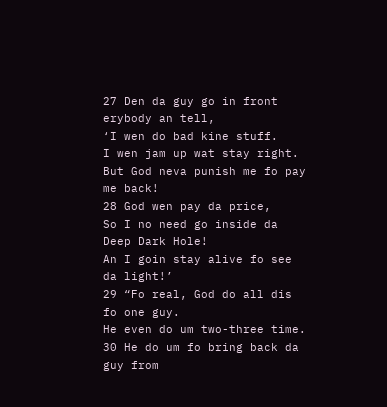27 Den da guy go in front erybody an tell,
‘I wen do bad kine stuff.
I wen jam up wat stay right.
But God neva punish me fo pay me back!
28 God wen pay da price,
So I no need go inside da Deep Dark Hole!
An I goin stay alive fo see da light!’
29 “Fo real, God do all dis fo one guy.
He even do um two-three time.
30 He do um fo bring back da guy from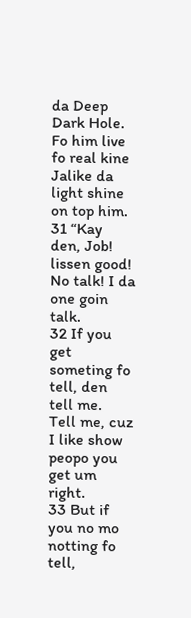da Deep Dark Hole.
Fo him live fo real kine
Jalike da light shine on top him.
31 “Kay den, Job! lissen good!
No talk! I da one goin talk.
32 If you get someting fo tell, den tell me.
Tell me, cuz I like show peopo you get um right.
33 But if you no mo notting fo tell,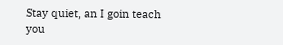Stay quiet, an I goin teach you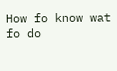How fo know wat fo do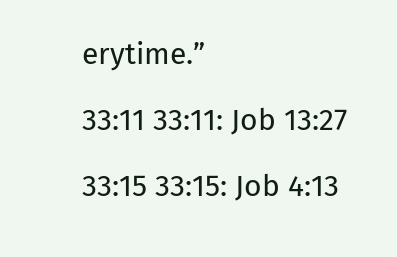erytime.”

33:11 33:11: Job 13:27

33:15 33:15: Job 4:13